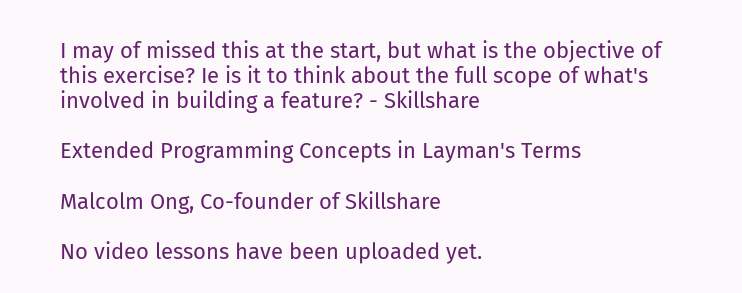I may of missed this at the start, but what is the objective of this exercise? Ie is it to think about the full scope of what's involved in building a feature? - Skillshare

Extended Programming Concepts in Layman's Terms

Malcolm Ong, Co-founder of Skillshare

No video lessons have been uploaded yet.